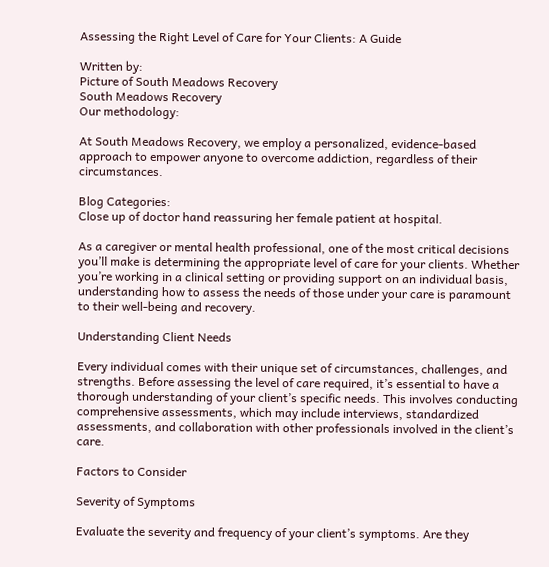Assessing the Right Level of Care for Your Clients: A Guide

Written by:
Picture of South Meadows Recovery
South Meadows Recovery
Our methodology:

At South Meadows Recovery, we employ a personalized, evidence-based approach to empower anyone to overcome addiction, regardless of their circumstances.

Blog Categories:
Close up of doctor hand reassuring her female patient at hospital.

As a caregiver or mental health professional, one of the most critical decisions you’ll make is determining the appropriate level of care for your clients. Whether you’re working in a clinical setting or providing support on an individual basis, understanding how to assess the needs of those under your care is paramount to their well-being and recovery.

Understanding Client Needs

Every individual comes with their unique set of circumstances, challenges, and strengths. Before assessing the level of care required, it’s essential to have a thorough understanding of your client’s specific needs. This involves conducting comprehensive assessments, which may include interviews, standardized assessments, and collaboration with other professionals involved in the client’s care.

Factors to Consider

Severity of Symptoms

Evaluate the severity and frequency of your client’s symptoms. Are they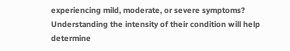experiencing mild, moderate, or severe symptoms? Understanding the intensity of their condition will help determine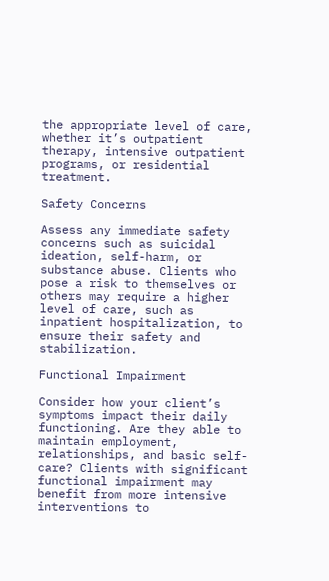the appropriate level of care, whether it’s outpatient therapy, intensive outpatient programs, or residential treatment.

Safety Concerns

Assess any immediate safety concerns such as suicidal ideation, self-harm, or substance abuse. Clients who pose a risk to themselves or others may require a higher level of care, such as inpatient hospitalization, to ensure their safety and stabilization.

Functional Impairment

Consider how your client’s symptoms impact their daily functioning. Are they able to maintain employment, relationships, and basic self-care? Clients with significant functional impairment may benefit from more intensive interventions to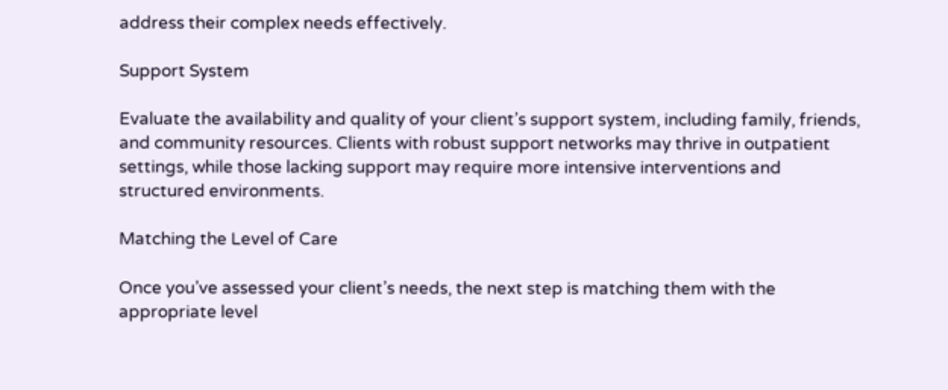address their complex needs effectively.

Support System

Evaluate the availability and quality of your client’s support system, including family, friends, and community resources. Clients with robust support networks may thrive in outpatient settings, while those lacking support may require more intensive interventions and structured environments.

Matching the Level of Care

Once you’ve assessed your client’s needs, the next step is matching them with the appropriate level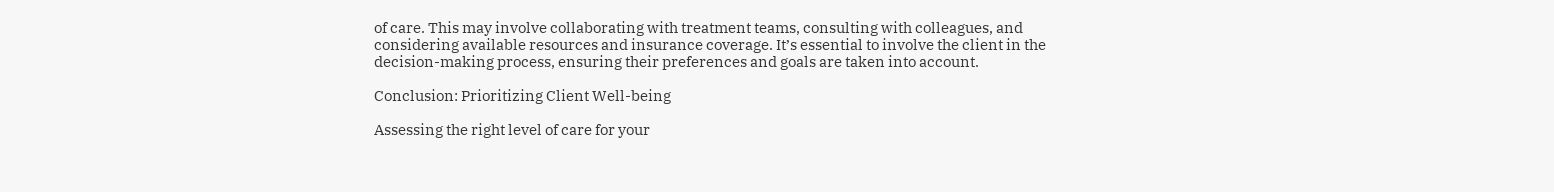of care. This may involve collaborating with treatment teams, consulting with colleagues, and considering available resources and insurance coverage. It’s essential to involve the client in the decision-making process, ensuring their preferences and goals are taken into account.

Conclusion: Prioritizing Client Well-being

Assessing the right level of care for your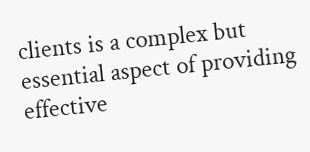clients is a complex but essential aspect of providing effective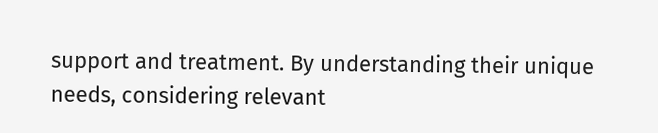support and treatment. By understanding their unique needs, considering relevant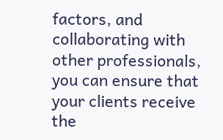factors, and collaborating with other professionals, you can ensure that your clients receive the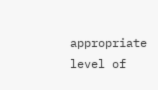appropriate level of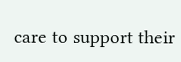care to support their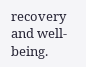recovery and well-being.